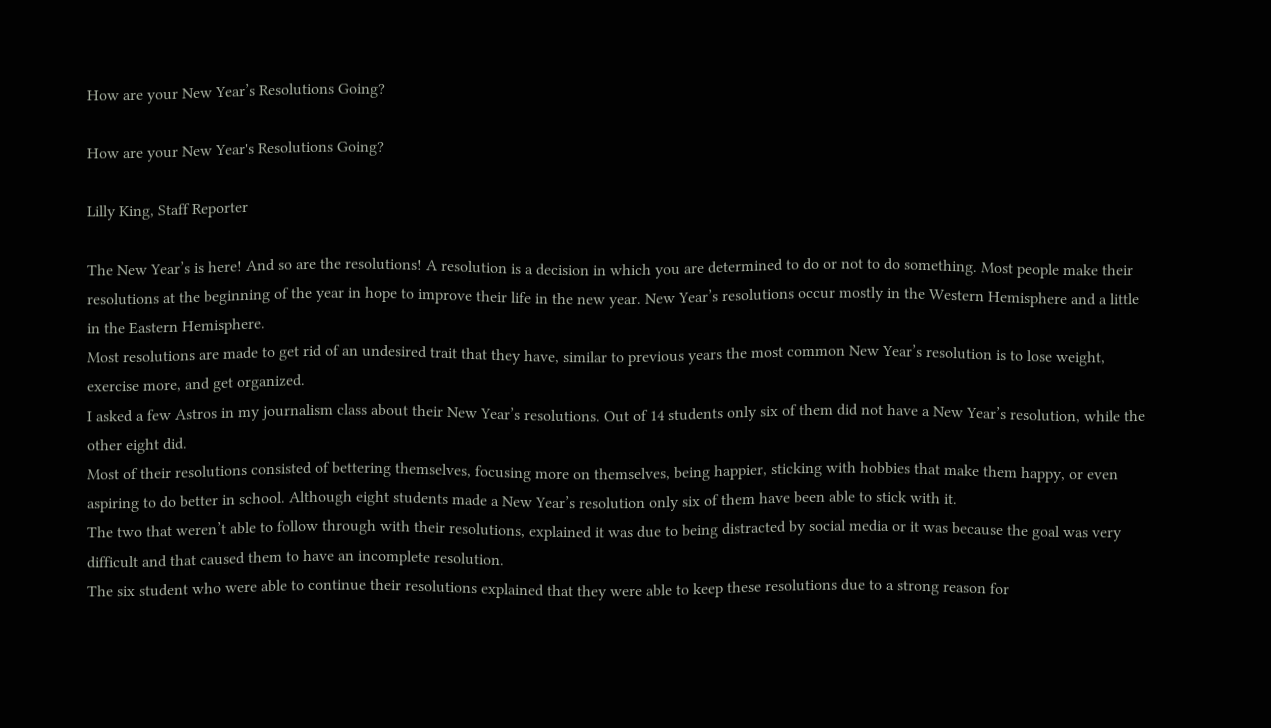How are your New Year’s Resolutions Going?

How are your New Year's Resolutions Going?

Lilly King, Staff Reporter

The New Year’s is here! And so are the resolutions! A resolution is a decision in which you are determined to do or not to do something. Most people make their resolutions at the beginning of the year in hope to improve their life in the new year. New Year’s resolutions occur mostly in the Western Hemisphere and a little in the Eastern Hemisphere.
Most resolutions are made to get rid of an undesired trait that they have, similar to previous years the most common New Year’s resolution is to lose weight, exercise more, and get organized.
I asked a few Astros in my journalism class about their New Year’s resolutions. Out of 14 students only six of them did not have a New Year’s resolution, while the other eight did.
Most of their resolutions consisted of bettering themselves, focusing more on themselves, being happier, sticking with hobbies that make them happy, or even aspiring to do better in school. Although eight students made a New Year’s resolution only six of them have been able to stick with it.
The two that weren’t able to follow through with their resolutions, explained it was due to being distracted by social media or it was because the goal was very difficult and that caused them to have an incomplete resolution.
The six student who were able to continue their resolutions explained that they were able to keep these resolutions due to a strong reason for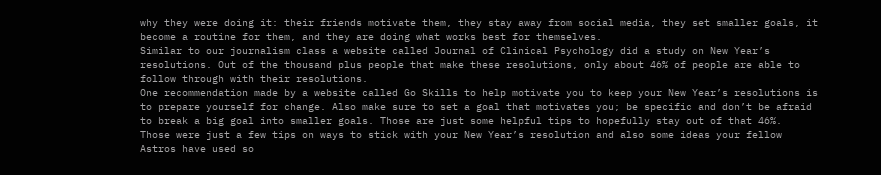why they were doing it: their friends motivate them, they stay away from social media, they set smaller goals, it become a routine for them, and they are doing what works best for themselves.
Similar to our journalism class a website called Journal of Clinical Psychology did a study on New Year’s resolutions. Out of the thousand plus people that make these resolutions, only about 46% of people are able to follow through with their resolutions.
One recommendation made by a website called Go Skills to help motivate you to keep your New Year’s resolutions is to prepare yourself for change. Also make sure to set a goal that motivates you; be specific and don’t be afraid to break a big goal into smaller goals. Those are just some helpful tips to hopefully stay out of that 46%.
Those were just a few tips on ways to stick with your New Year’s resolution and also some ideas your fellow Astros have used so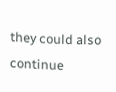they could also continue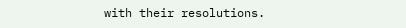with their resolutions.